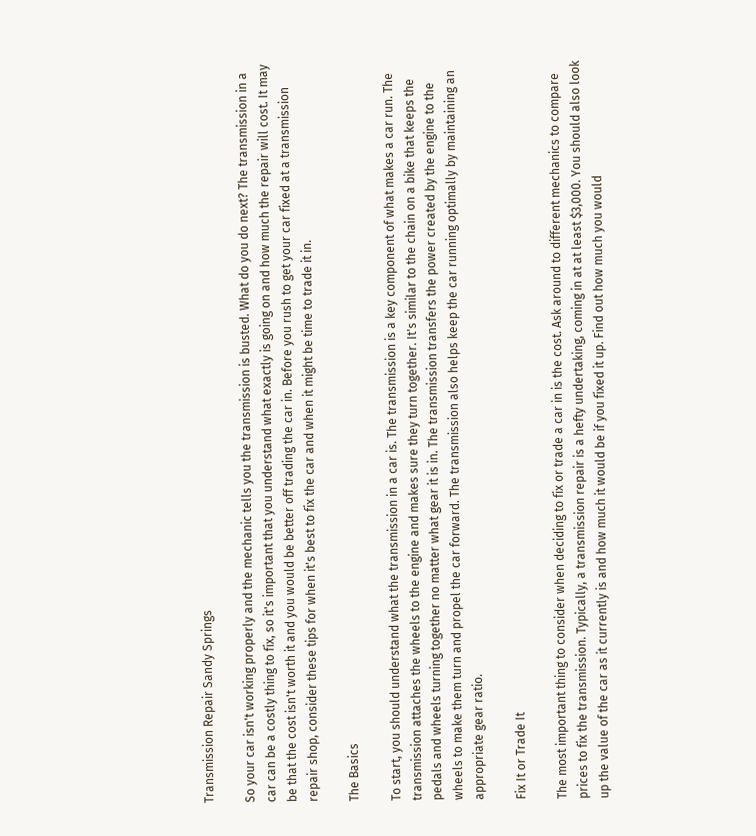Transmission Repair Sandy Springs

So your car isn't working properly and the mechanic tells you the transmission is busted. What do you do next? The transmission in a car can be a costly thing to fix, so it's important that you understand what exactly is going on and how much the repair will cost. It may be that the cost isn't worth it and you would be better off trading the car in. Before you rush to get your car fixed at a transmission repair shop, consider these tips for when it's best to fix the car and when it might be time to trade it in.

The Basics

To start, you should understand what the transmission in a car is. The transmission is a key component of what makes a car run. The transmission attaches the wheels to the engine and makes sure they turn together. It's similar to the chain on a bike that keeps the pedals and wheels turning together no matter what gear it is in. The transmission transfers the power created by the engine to the wheels to make them turn and propel the car forward. The transmission also helps keep the car running optimally by maintaining an appropriate gear ratio.

Fix It or Trade It

The most important thing to consider when deciding to fix or trade a car in is the cost. Ask around to different mechanics to compare prices to fix the transmission. Typically, a transmission repair is a hefty undertaking, coming in at at least $3,000. You should also look up the value of the car as it currently is and how much it would be if you fixed it up. Find out how much you would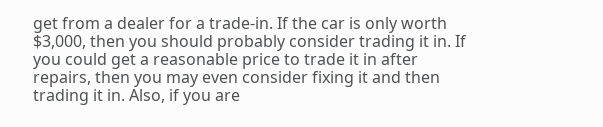get from a dealer for a trade-in. If the car is only worth $3,000, then you should probably consider trading it in. If you could get a reasonable price to trade it in after repairs, then you may even consider fixing it and then trading it in. Also, if you are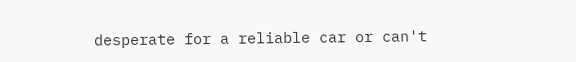desperate for a reliable car or can't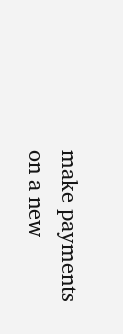make payments on a new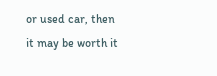or used car, then it may be worth it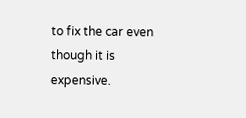to fix the car even though it is expensive.